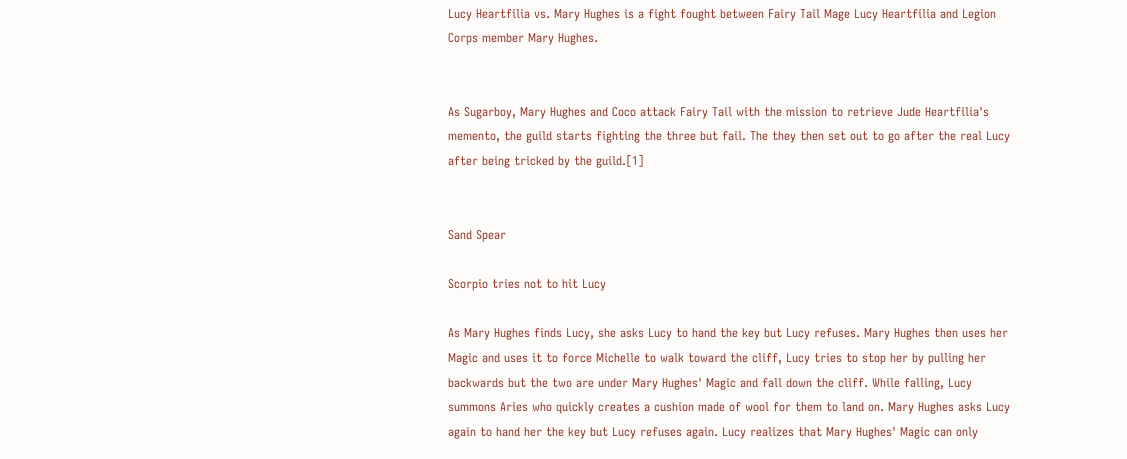Lucy Heartfilia vs. Mary Hughes is a fight fought between Fairy Tail Mage Lucy Heartfilia and Legion Corps member Mary Hughes.


As Sugarboy, Mary Hughes and Coco attack Fairy Tail with the mission to retrieve Jude Heartfilia's memento, the guild starts fighting the three but fail. The they then set out to go after the real Lucy after being tricked by the guild.[1]


Sand Spear

Scorpio tries not to hit Lucy

As Mary Hughes finds Lucy, she asks Lucy to hand the key but Lucy refuses. Mary Hughes then uses her Magic and uses it to force Michelle to walk toward the cliff, Lucy tries to stop her by pulling her backwards but the two are under Mary Hughes' Magic and fall down the cliff. While falling, Lucy summons Aries who quickly creates a cushion made of wool for them to land on. Mary Hughes asks Lucy again to hand her the key but Lucy refuses again. Lucy realizes that Mary Hughes' Magic can only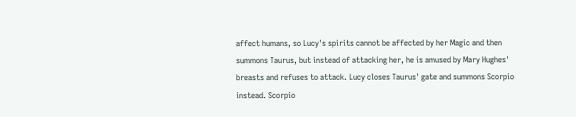affect humans, so Lucy's spirits cannot be affected by her Magic and then summons Taurus, but instead of attacking her, he is amused by Mary Hughes' breasts and refuses to attack. Lucy closes Taurus' gate and summons Scorpio instead. Scorpio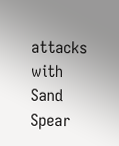attacks with Sand Spear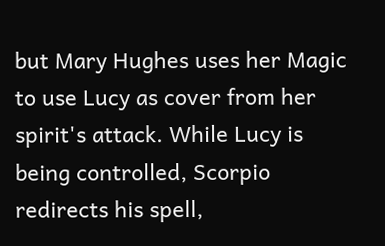but Mary Hughes uses her Magic to use Lucy as cover from her spirit's attack. While Lucy is being controlled, Scorpio redirects his spell,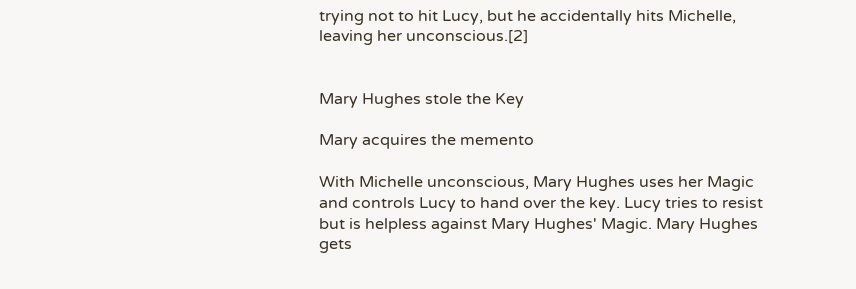trying not to hit Lucy, but he accidentally hits Michelle, leaving her unconscious.[2]


Mary Hughes stole the Key

Mary acquires the memento

With Michelle unconscious, Mary Hughes uses her Magic and controls Lucy to hand over the key. Lucy tries to resist but is helpless against Mary Hughes' Magic. Mary Hughes gets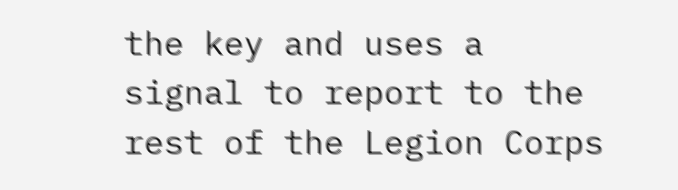the key and uses a signal to report to the rest of the Legion Corps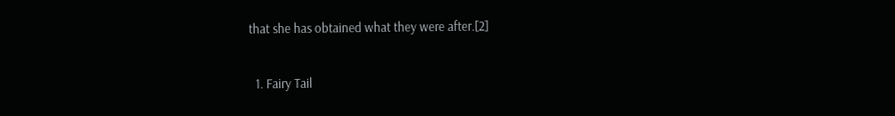that she has obtained what they were after.[2]


  1. Fairy Tail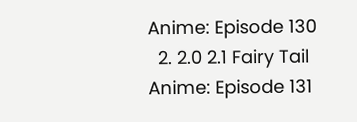Anime: Episode 130
  2. 2.0 2.1 Fairy Tail Anime: Episode 131